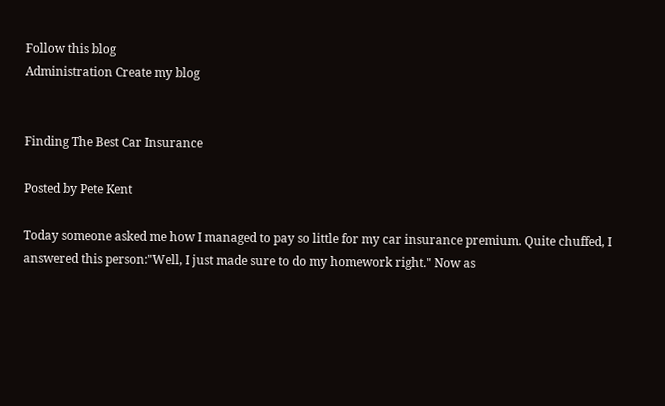Follow this blog
Administration Create my blog


Finding The Best Car Insurance

Posted by Pete Kent

Today someone asked me how I managed to pay so little for my car insurance premium. Quite chuffed, I answered this person:"Well, I just made sure to do my homework right." Now as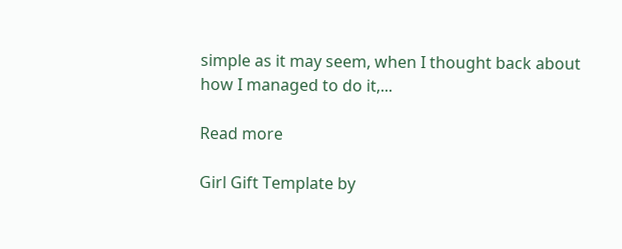simple as it may seem, when I thought back about how I managed to do it,...

Read more

Girl Gift Template by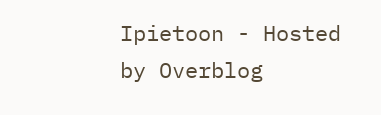Ipietoon - Hosted by Overblog